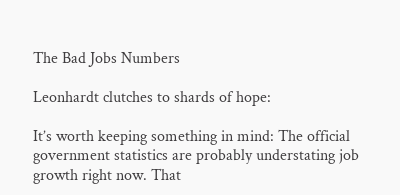The Bad Jobs Numbers

Leonhardt clutches to shards of hope:

It’s worth keeping something in mind: The official government statistics are probably understating job growth right now. That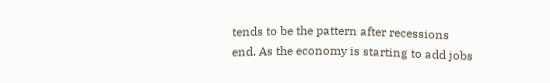tends to be the pattern after recessions end. As the economy is starting to add jobs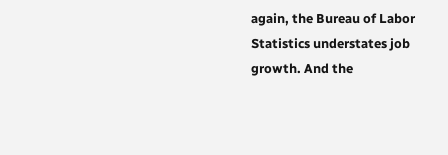again, the Bureau of Labor Statistics understates job growth. And the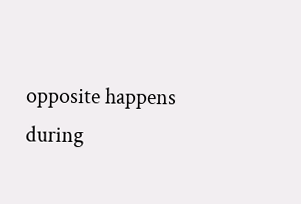opposite happens during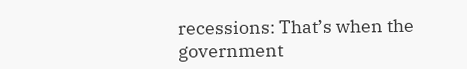recessions: That’s when the government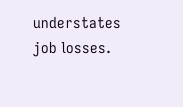understates job losses.